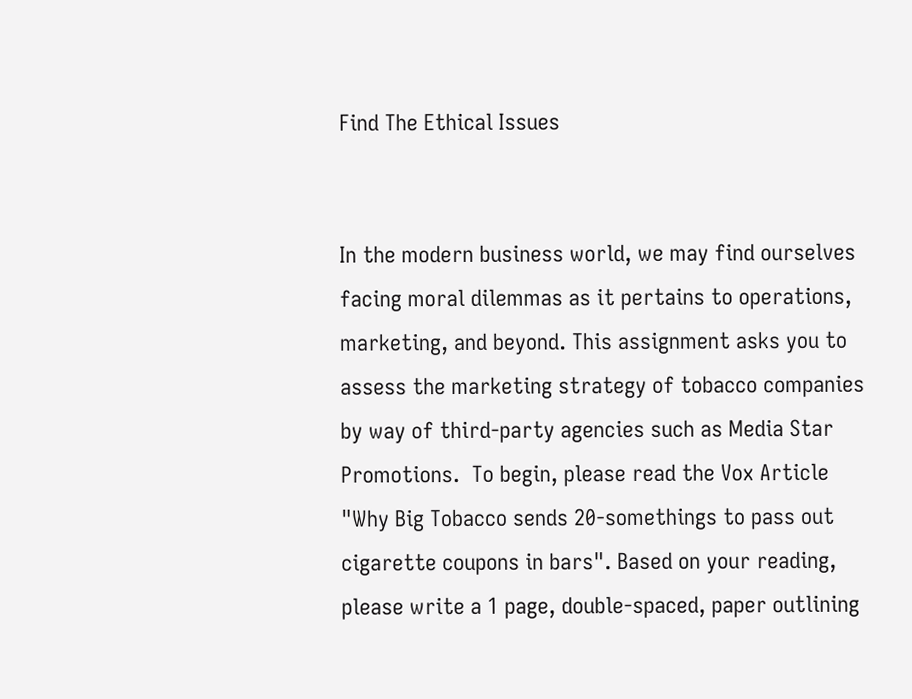Find The Ethical Issues


In the modern business world, we may find ourselves facing moral dilemmas as it pertains to operations, marketing, and beyond. This assignment asks you to assess the marketing strategy of tobacco companies by way of third-party agencies such as Media Star Promotions.  To begin, please read the Vox Article "Why Big Tobacco sends 20-somethings to pass out cigarette coupons in bars". Based on your reading, please write a 1 page, double-spaced, paper outlining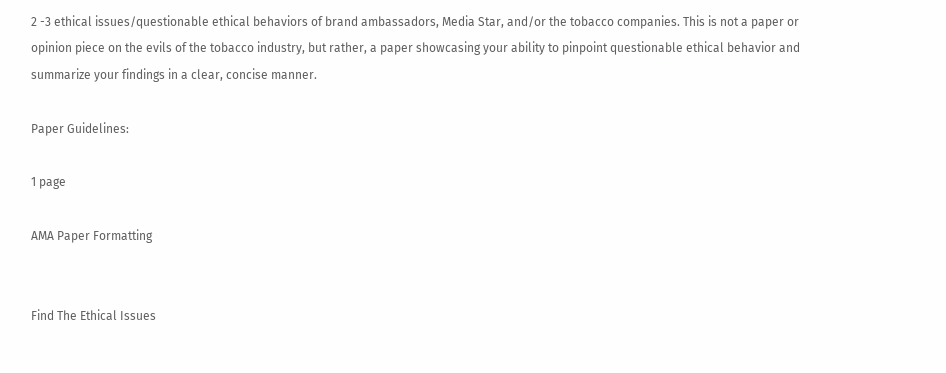2 -3 ethical issues/questionable ethical behaviors of brand ambassadors, Media Star, and/or the tobacco companies. This is not a paper or opinion piece on the evils of the tobacco industry, but rather, a paper showcasing your ability to pinpoint questionable ethical behavior and summarize your findings in a clear, concise manner.

Paper Guidelines:

1 page

AMA Paper Formatting


Find The Ethical Issues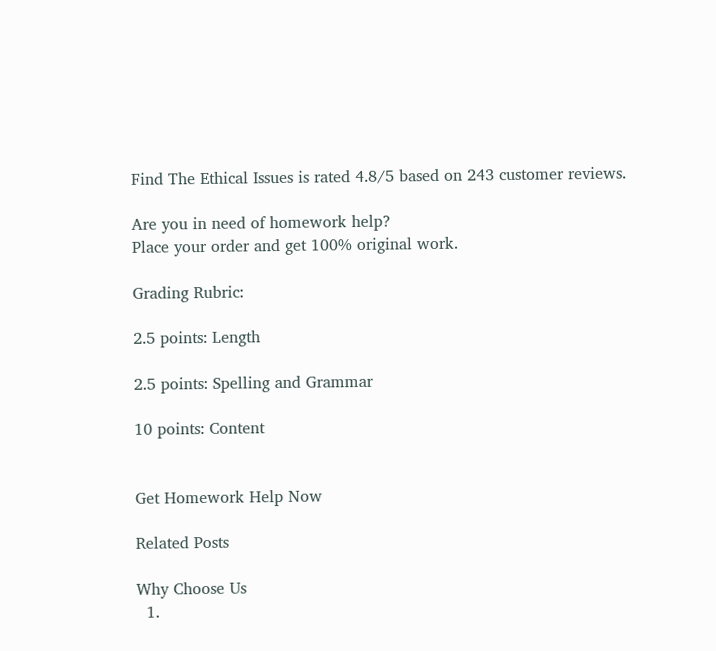Find The Ethical Issues is rated 4.8/5 based on 243 customer reviews.

Are you in need of homework help?
Place your order and get 100% original work.

Grading Rubric:

2.5 points: Length

2.5 points: Spelling and Grammar

10 points: Content


Get Homework Help Now

Related Posts

Why Choose Us
  1.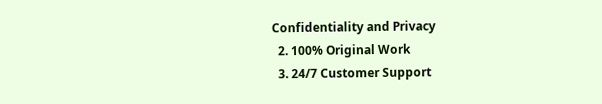Confidentiality and Privacy
  2. 100% Original Work
  3. 24/7 Customer Support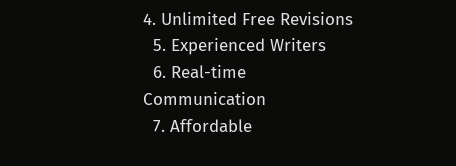4. Unlimited Free Revisions
  5. Experienced Writers
  6. Real-time Communication
  7. Affordable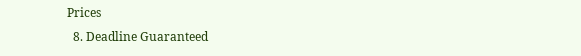Prices
  8. Deadline Guaranteed